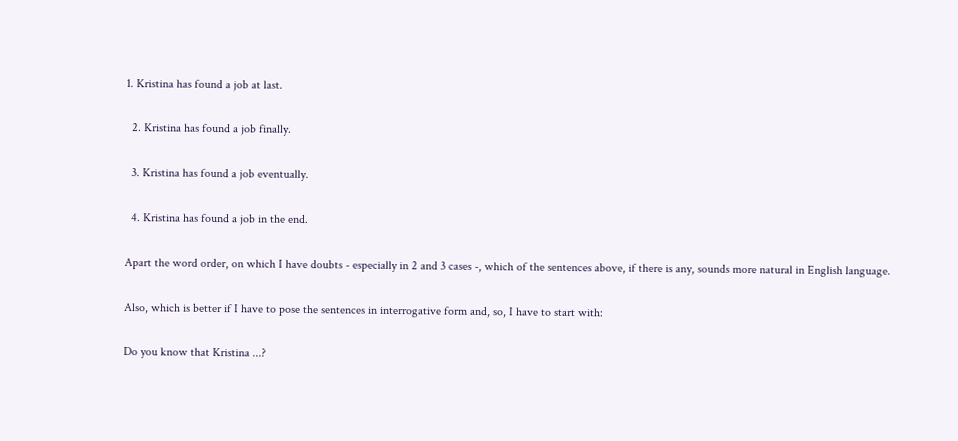1. Kristina has found a job at last.

  2. Kristina has found a job finally.

  3. Kristina has found a job eventually.

  4. Kristina has found a job in the end.

Apart the word order, on which I have doubts - especially in 2 and 3 cases -, which of the sentences above, if there is any, sounds more natural in English language.

Also, which is better if I have to pose the sentences in interrogative form and, so, I have to start with:

Do you know that Kristina ...?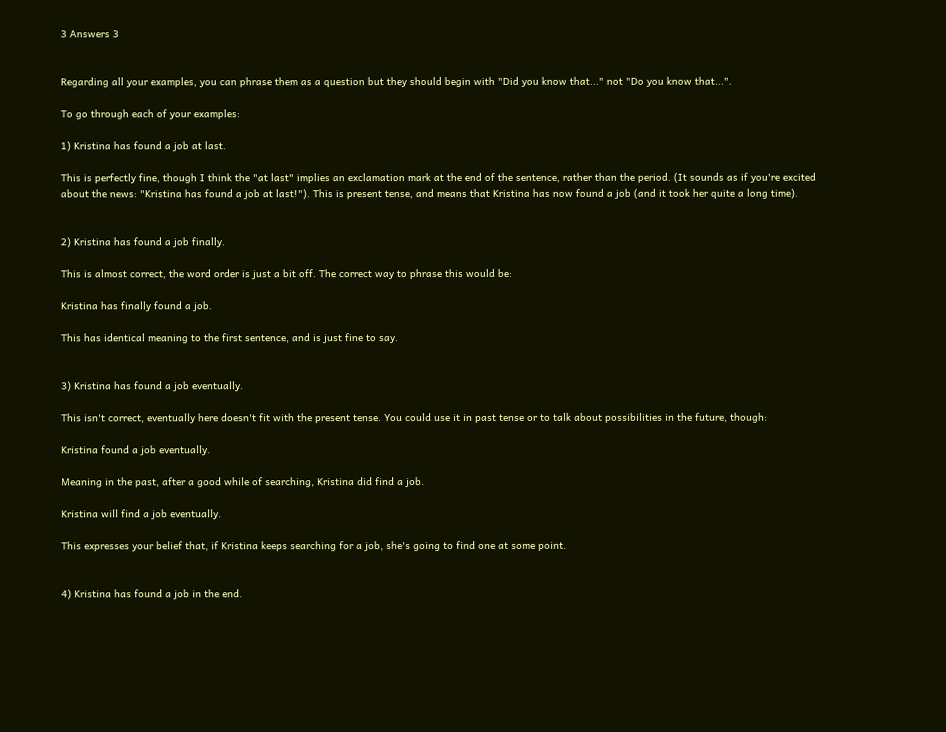3 Answers 3


Regarding all your examples, you can phrase them as a question but they should begin with "Did you know that..." not "Do you know that...".

To go through each of your examples:

1) Kristina has found a job at last.

This is perfectly fine, though I think the "at last" implies an exclamation mark at the end of the sentence, rather than the period. (It sounds as if you're excited about the news: "Kristina has found a job at last!"). This is present tense, and means that Kristina has now found a job (and it took her quite a long time).


2) Kristina has found a job finally.

This is almost correct, the word order is just a bit off. The correct way to phrase this would be:

Kristina has finally found a job.

This has identical meaning to the first sentence, and is just fine to say.


3) Kristina has found a job eventually.

This isn't correct, eventually here doesn't fit with the present tense. You could use it in past tense or to talk about possibilities in the future, though:

Kristina found a job eventually.

Meaning in the past, after a good while of searching, Kristina did find a job.

Kristina will find a job eventually.

This expresses your belief that, if Kristina keeps searching for a job, she's going to find one at some point.


4) Kristina has found a job in the end.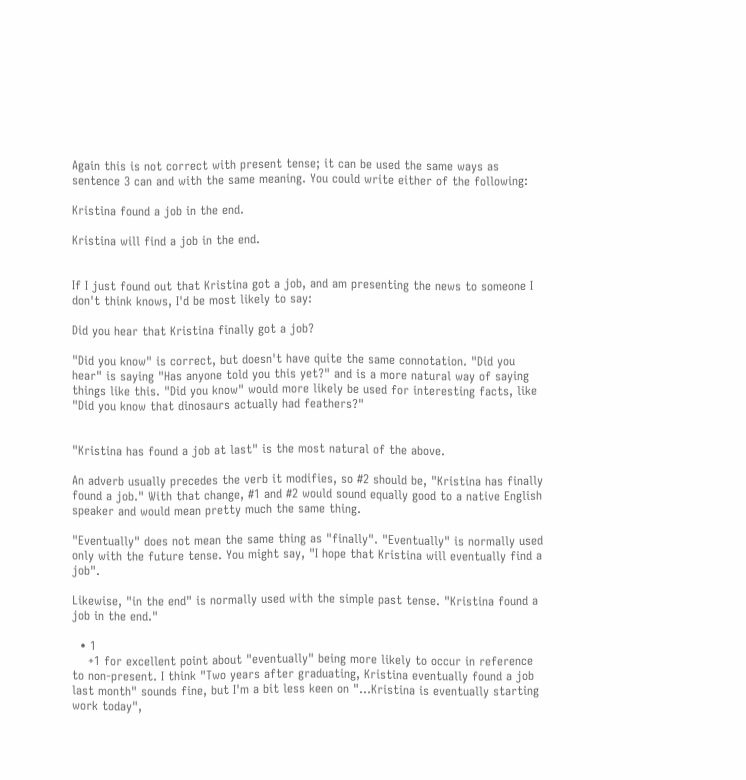Again this is not correct with present tense; it can be used the same ways as sentence 3 can and with the same meaning. You could write either of the following:

Kristina found a job in the end.

Kristina will find a job in the end.


If I just found out that Kristina got a job, and am presenting the news to someone I don't think knows, I'd be most likely to say:

Did you hear that Kristina finally got a job?

"Did you know" is correct, but doesn't have quite the same connotation. "Did you hear" is saying "Has anyone told you this yet?" and is a more natural way of saying things like this. "Did you know" would more likely be used for interesting facts, like "Did you know that dinosaurs actually had feathers?"


"Kristina has found a job at last" is the most natural of the above.

An adverb usually precedes the verb it modifies, so #2 should be, "Kristina has finally found a job." With that change, #1 and #2 would sound equally good to a native English speaker and would mean pretty much the same thing.

"Eventually" does not mean the same thing as "finally". "Eventually" is normally used only with the future tense. You might say, "I hope that Kristina will eventually find a job".

Likewise, "in the end" is normally used with the simple past tense. "Kristina found a job in the end."

  • 1
    +1 for excellent point about "eventually" being more likely to occur in reference to non-present. I think "Two years after graduating, Kristina eventually found a job last month" sounds fine, but I'm a bit less keen on "...Kristina is eventually starting work today",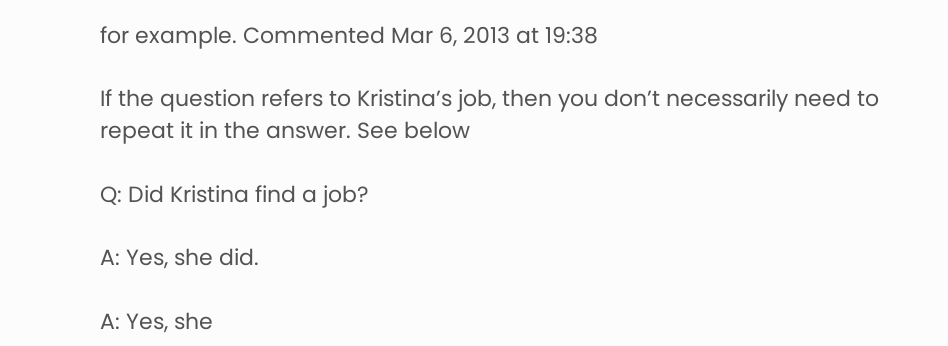for example. Commented Mar 6, 2013 at 19:38

If the question refers to Kristina’s job, then you don’t necessarily need to repeat it in the answer. See below

Q: Did Kristina find a job?

A: Yes, she did.

A: Yes, she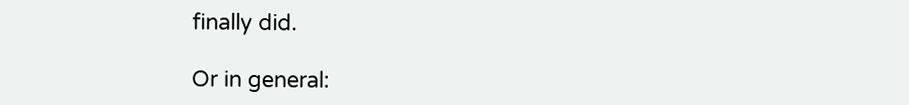finally did.

Or in general: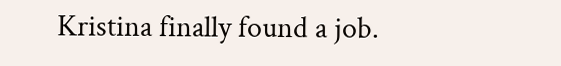Kristina finally found a job.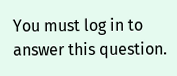You must log in to answer this question.